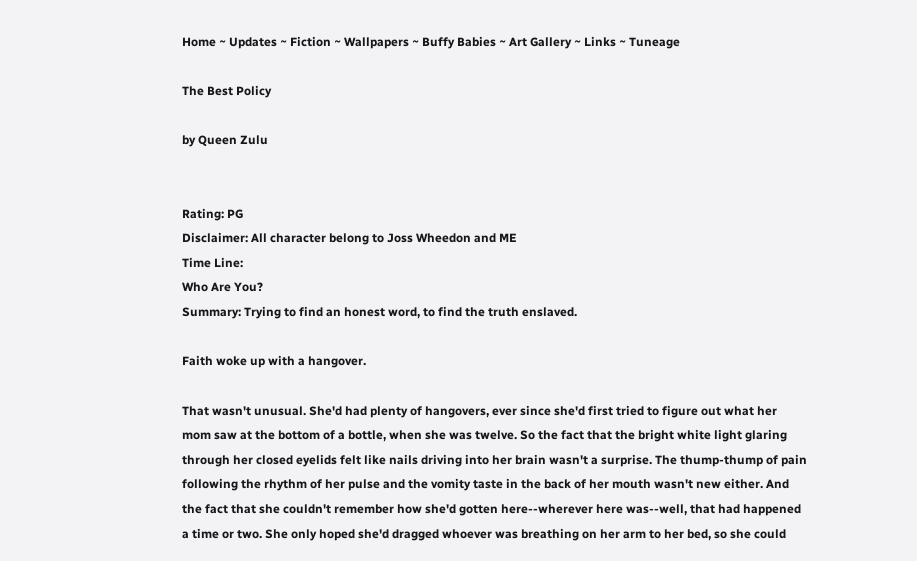Home ~ Updates ~ Fiction ~ Wallpapers ~ Buffy Babies ~ Art Gallery ~ Links ~ Tuneage

The Best Policy

by Queen Zulu


Rating: PG
Disclaimer: All character belong to Joss Wheedon and ME
Time Line:
Who Are You?
Summary: Trying to find an honest word, to find the truth enslaved.

Faith woke up with a hangover.

That wasn't unusual. She'd had plenty of hangovers, ever since she'd first tried to figure out what her mom saw at the bottom of a bottle, when she was twelve. So the fact that the bright white light glaring through her closed eyelids felt like nails driving into her brain wasn't a surprise. The thump-thump of pain following the rhythm of her pulse and the vomity taste in the back of her mouth wasn't new either. And the fact that she couldn't remember how she'd gotten here--wherever here was--well, that had happened a time or two. She only hoped she'd dragged whoever was breathing on her arm to her bed, so she could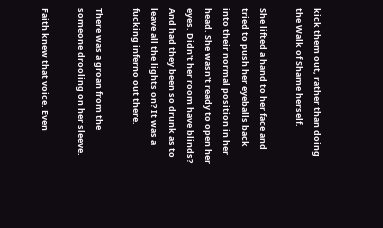kick them out, rather than doing the Walk of Shame herself.

She lifted a hand to her face and tried to push her eyeballs back into their normal position in her head. She wasn't ready to open her eyes. Didn't her room have blinds? And had they been so drunk as to leave all the lights on? It was a fucking inferno out there.

There was a groan from the someone drooling on her sleeve.

Faith knew that voice. Even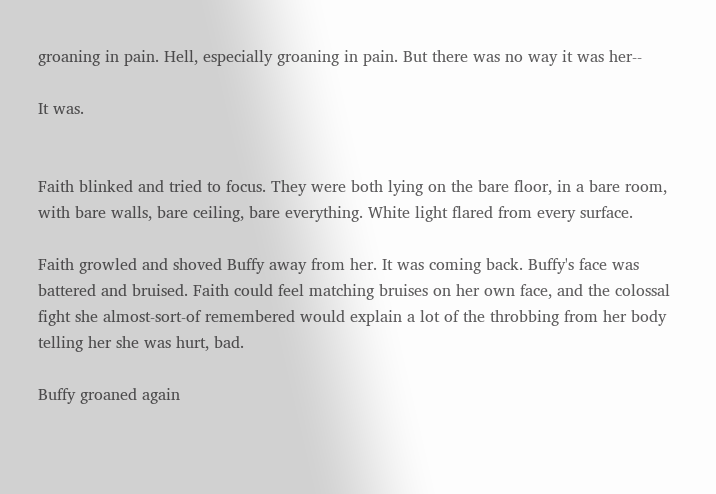groaning in pain. Hell, especially groaning in pain. But there was no way it was her--

It was.


Faith blinked and tried to focus. They were both lying on the bare floor, in a bare room, with bare walls, bare ceiling, bare everything. White light flared from every surface.

Faith growled and shoved Buffy away from her. It was coming back. Buffy's face was battered and bruised. Faith could feel matching bruises on her own face, and the colossal fight she almost-sort-of remembered would explain a lot of the throbbing from her body telling her she was hurt, bad.

Buffy groaned again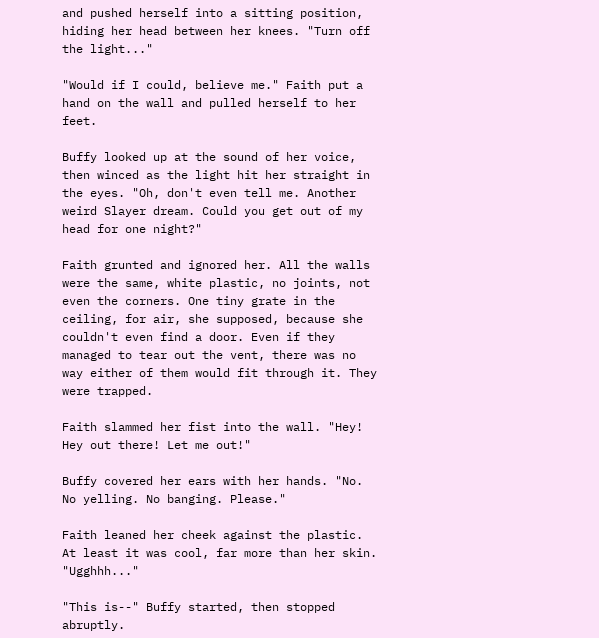and pushed herself into a sitting position, hiding her head between her knees. "Turn off the light..."

"Would if I could, believe me." Faith put a hand on the wall and pulled herself to her feet.

Buffy looked up at the sound of her voice, then winced as the light hit her straight in the eyes. "Oh, don't even tell me. Another weird Slayer dream. Could you get out of my head for one night?"

Faith grunted and ignored her. All the walls were the same, white plastic, no joints, not even the corners. One tiny grate in the ceiling, for air, she supposed, because she couldn't even find a door. Even if they managed to tear out the vent, there was no way either of them would fit through it. They were trapped.

Faith slammed her fist into the wall. "Hey! Hey out there! Let me out!"

Buffy covered her ears with her hands. "No. No yelling. No banging. Please."

Faith leaned her cheek against the plastic. At least it was cool, far more than her skin. "Ugghhh..."

"This is--" Buffy started, then stopped abruptly.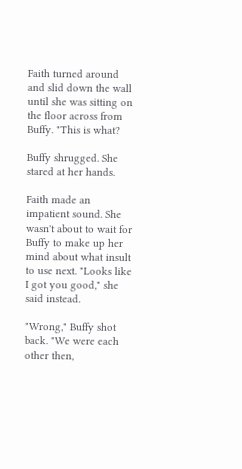Faith turned around and slid down the wall until she was sitting on the floor across from Buffy. "This is what?

Buffy shrugged. She stared at her hands.

Faith made an impatient sound. She wasn't about to wait for Buffy to make up her mind about what insult to use next. "Looks like I got you good," she said instead.

"Wrong," Buffy shot back. "We were each other then,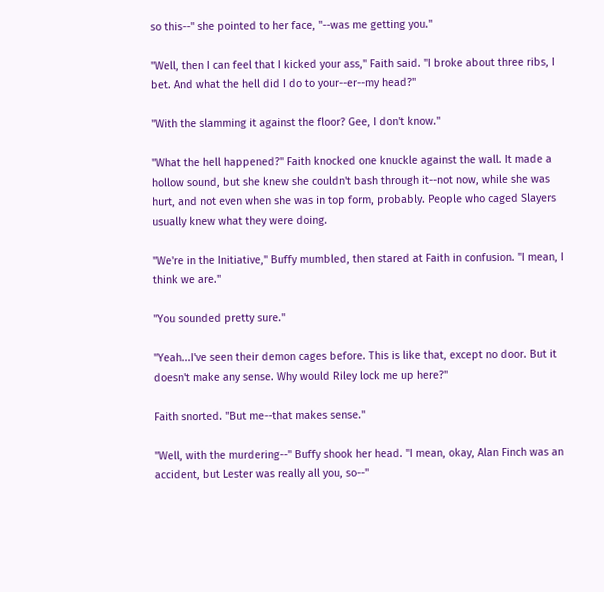so this--" she pointed to her face, "--was me getting you."

"Well, then I can feel that I kicked your ass," Faith said. "I broke about three ribs, I bet. And what the hell did I do to your--er--my head?"

"With the slamming it against the floor? Gee, I don't know."

"What the hell happened?" Faith knocked one knuckle against the wall. It made a hollow sound, but she knew she couldn't bash through it--not now, while she was hurt, and not even when she was in top form, probably. People who caged Slayers usually knew what they were doing.

"We're in the Initiative," Buffy mumbled, then stared at Faith in confusion. "I mean, I think we are."

"You sounded pretty sure."

"Yeah...I've seen their demon cages before. This is like that, except no door. But it doesn't make any sense. Why would Riley lock me up here?"

Faith snorted. "But me--that makes sense."

"Well, with the murdering--" Buffy shook her head. "I mean, okay, Alan Finch was an accident, but Lester was really all you, so--"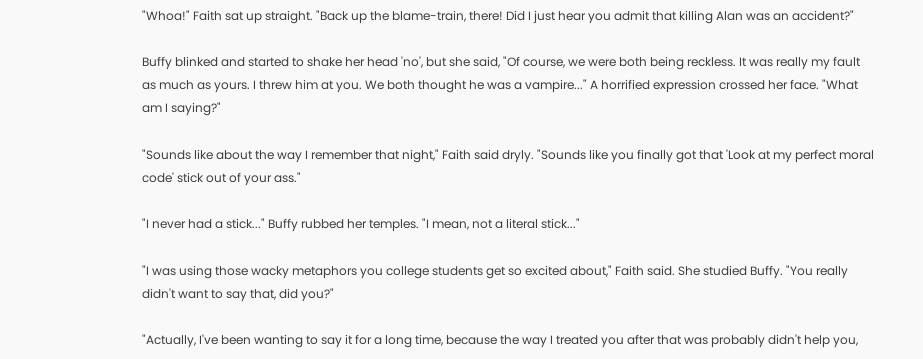"Whoa!" Faith sat up straight. "Back up the blame-train, there! Did I just hear you admit that killing Alan was an accident?"

Buffy blinked and started to shake her head 'no', but she said, "Of course, we were both being reckless. It was really my fault as much as yours. I threw him at you. We both thought he was a vampire..." A horrified expression crossed her face. "What am I saying?"

"Sounds like about the way I remember that night," Faith said dryly. "Sounds like you finally got that 'Look at my perfect moral code' stick out of your ass."

"I never had a stick..." Buffy rubbed her temples. "I mean, not a literal stick..."

"I was using those wacky metaphors you college students get so excited about," Faith said. She studied Buffy. "You really didn't want to say that, did you?"

"Actually, I've been wanting to say it for a long time, because the way I treated you after that was probably didn't help you,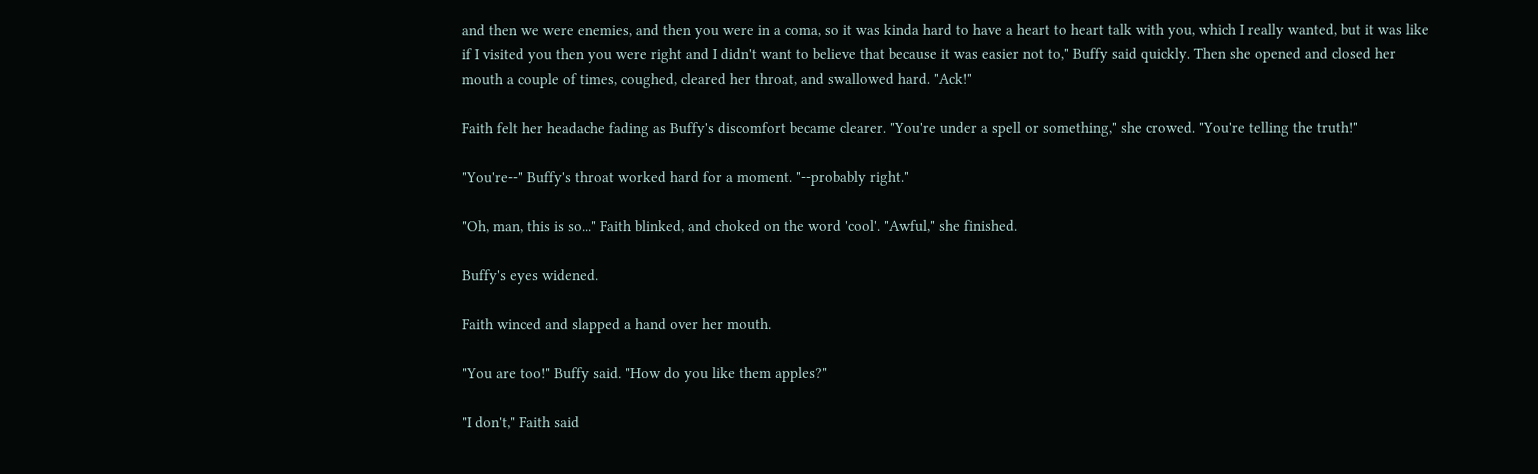and then we were enemies, and then you were in a coma, so it was kinda hard to have a heart to heart talk with you, which I really wanted, but it was like if I visited you then you were right and I didn't want to believe that because it was easier not to," Buffy said quickly. Then she opened and closed her mouth a couple of times, coughed, cleared her throat, and swallowed hard. "Ack!"

Faith felt her headache fading as Buffy's discomfort became clearer. "You're under a spell or something," she crowed. "You're telling the truth!"

"You're--" Buffy's throat worked hard for a moment. "--probably right."

"Oh, man, this is so..." Faith blinked, and choked on the word 'cool'. "Awful," she finished.

Buffy's eyes widened.

Faith winced and slapped a hand over her mouth.

"You are too!" Buffy said. "How do you like them apples?"

"I don't," Faith said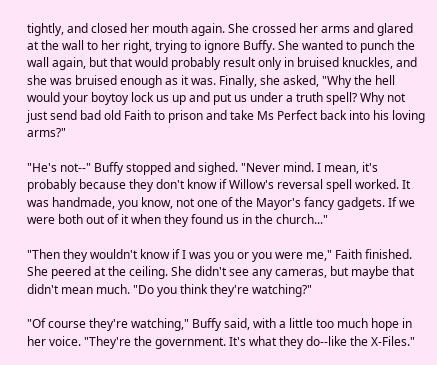tightly, and closed her mouth again. She crossed her arms and glared at the wall to her right, trying to ignore Buffy. She wanted to punch the wall again, but that would probably result only in bruised knuckles, and she was bruised enough as it was. Finally, she asked, "Why the hell would your boytoy lock us up and put us under a truth spell? Why not just send bad old Faith to prison and take Ms Perfect back into his loving arms?"

"He's not--" Buffy stopped and sighed. "Never mind. I mean, it's probably because they don't know if Willow's reversal spell worked. It was handmade, you know, not one of the Mayor's fancy gadgets. If we were both out of it when they found us in the church..."

"Then they wouldn't know if I was you or you were me," Faith finished. She peered at the ceiling. She didn't see any cameras, but maybe that didn't mean much. "Do you think they're watching?"

"Of course they're watching," Buffy said, with a little too much hope in her voice. "They're the government. It's what they do--like the X-Files."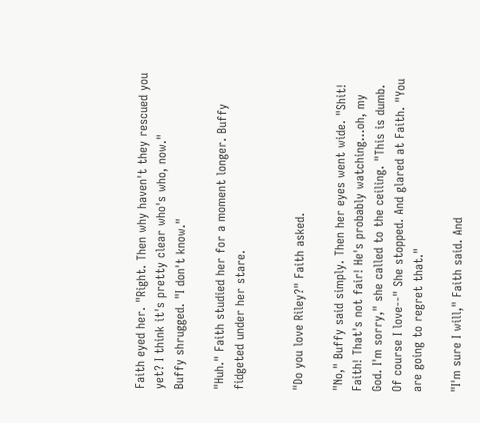Faith eyed her. "Right. Then why haven't they rescued you yet? I think it's pretty clear who's who, now."
Buffy shrugged. "I don't know."

"Huh." Faith studied her for a moment longer. Buffy fidgeted under her stare.


"Do you love Riley?" Faith asked.

"No," Buffy said simply. Then her eyes went wide. "Shit! Faith! That's not fair! He's probably watching...oh, my God. I'm sorry," she called to the ceiling. "This is dumb. Of course I love--" She stopped. And glared at Faith. "You are going to regret that."

"I'm sure I will," Faith said. And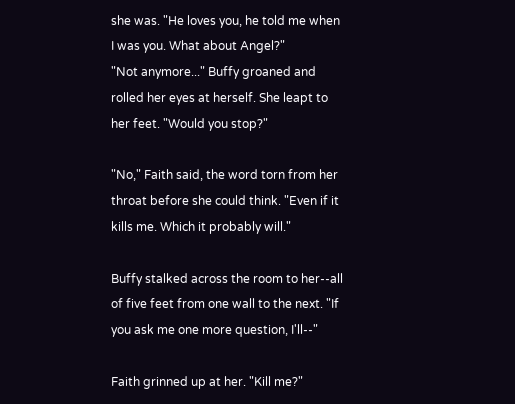she was. "He loves you, he told me when I was you. What about Angel?"
"Not anymore..." Buffy groaned and rolled her eyes at herself. She leapt to her feet. "Would you stop?"

"No," Faith said, the word torn from her throat before she could think. "Even if it kills me. Which it probably will."

Buffy stalked across the room to her--all of five feet from one wall to the next. "If you ask me one more question, I'll--"

Faith grinned up at her. "Kill me?"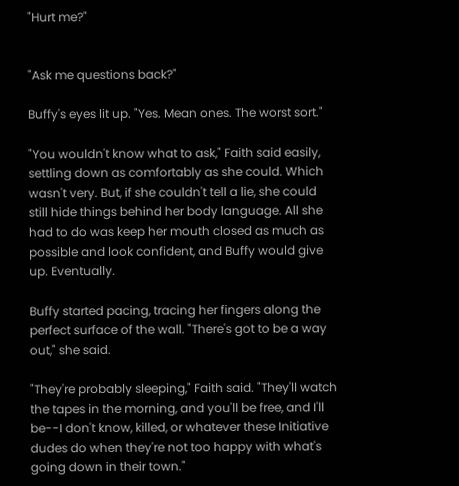"Hurt me?"


"Ask me questions back?"

Buffy's eyes lit up. "Yes. Mean ones. The worst sort."

"You wouldn't know what to ask," Faith said easily, settling down as comfortably as she could. Which wasn't very. But, if she couldn't tell a lie, she could still hide things behind her body language. All she had to do was keep her mouth closed as much as possible and look confident, and Buffy would give up. Eventually.

Buffy started pacing, tracing her fingers along the perfect surface of the wall. "There's got to be a way out," she said.

"They're probably sleeping," Faith said. "They'll watch the tapes in the morning, and you'll be free, and I'll be--I don't know, killed, or whatever these Initiative dudes do when they're not too happy with what's going down in their town."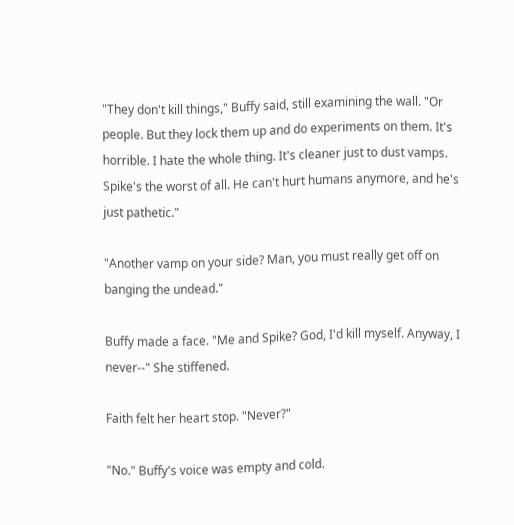"They don't kill things," Buffy said, still examining the wall. "Or people. But they lock them up and do experiments on them. It's horrible. I hate the whole thing. It's cleaner just to dust vamps. Spike's the worst of all. He can't hurt humans anymore, and he's just pathetic."

"Another vamp on your side? Man, you must really get off on banging the undead."

Buffy made a face. "Me and Spike? God, I'd kill myself. Anyway, I never--" She stiffened.

Faith felt her heart stop. "Never?"

"No." Buffy's voice was empty and cold.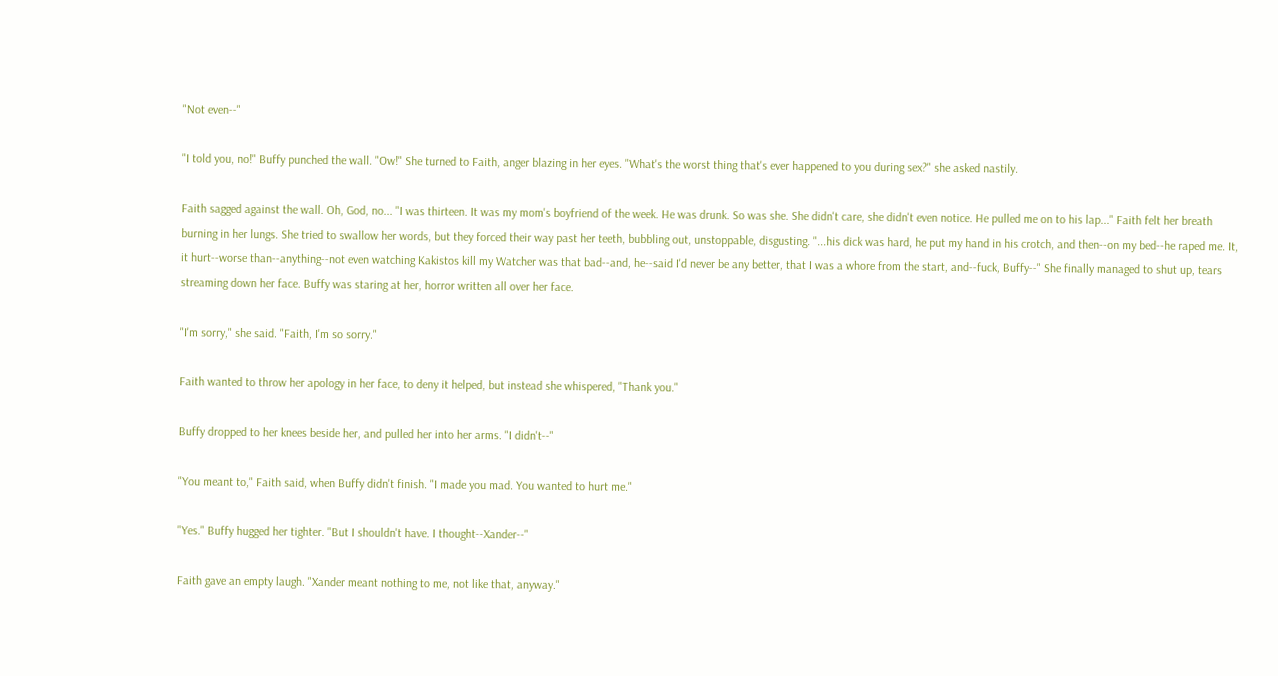"Not even--"

"I told you, no!" Buffy punched the wall. "Ow!" She turned to Faith, anger blazing in her eyes. "What's the worst thing that's ever happened to you during sex?" she asked nastily.

Faith sagged against the wall. Oh, God, no... "I was thirteen. It was my mom's boyfriend of the week. He was drunk. So was she. She didn't care, she didn't even notice. He pulled me on to his lap..." Faith felt her breath burning in her lungs. She tried to swallow her words, but they forced their way past her teeth, bubbling out, unstoppable, disgusting. "...his dick was hard, he put my hand in his crotch, and then--on my bed--he raped me. It, it hurt--worse than--anything--not even watching Kakistos kill my Watcher was that bad--and, he--said I'd never be any better, that I was a whore from the start, and--fuck, Buffy--" She finally managed to shut up, tears streaming down her face. Buffy was staring at her, horror written all over her face.

"I'm sorry," she said. "Faith, I'm so sorry."

Faith wanted to throw her apology in her face, to deny it helped, but instead she whispered, "Thank you."

Buffy dropped to her knees beside her, and pulled her into her arms. "I didn't--"

"You meant to," Faith said, when Buffy didn't finish. "I made you mad. You wanted to hurt me."

"Yes." Buffy hugged her tighter. "But I shouldn't have. I thought--Xander--"

Faith gave an empty laugh. "Xander meant nothing to me, not like that, anyway."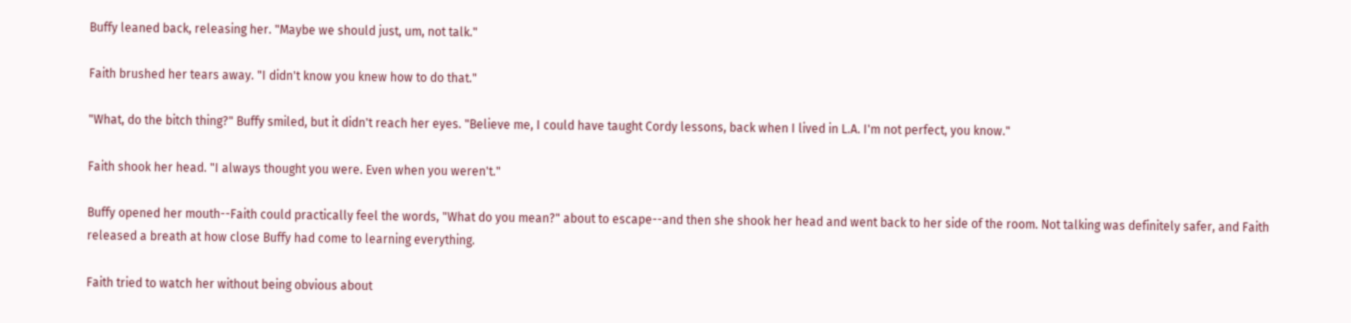Buffy leaned back, releasing her. "Maybe we should just, um, not talk."

Faith brushed her tears away. "I didn't know you knew how to do that."

"What, do the bitch thing?" Buffy smiled, but it didn't reach her eyes. "Believe me, I could have taught Cordy lessons, back when I lived in L.A. I'm not perfect, you know."

Faith shook her head. "I always thought you were. Even when you weren't."

Buffy opened her mouth--Faith could practically feel the words, "What do you mean?" about to escape--and then she shook her head and went back to her side of the room. Not talking was definitely safer, and Faith released a breath at how close Buffy had come to learning everything.

Faith tried to watch her without being obvious about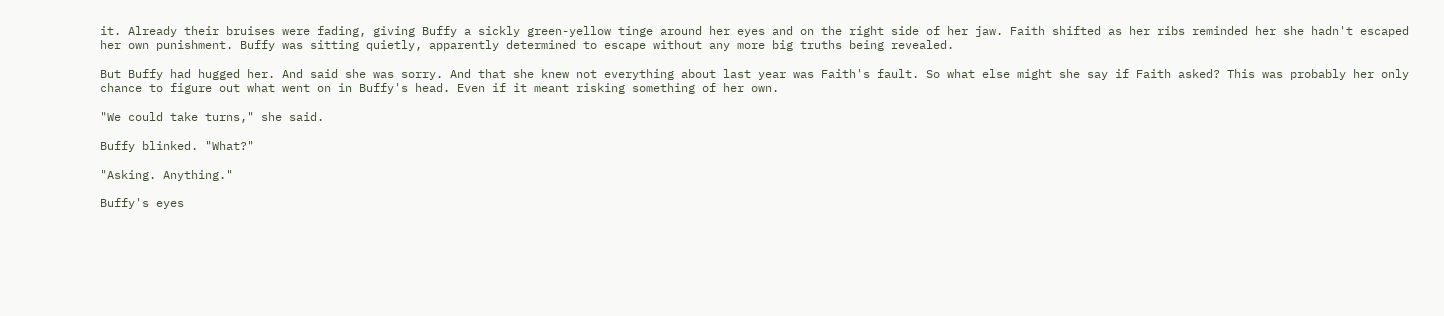it. Already their bruises were fading, giving Buffy a sickly green-yellow tinge around her eyes and on the right side of her jaw. Faith shifted as her ribs reminded her she hadn't escaped her own punishment. Buffy was sitting quietly, apparently determined to escape without any more big truths being revealed.

But Buffy had hugged her. And said she was sorry. And that she knew not everything about last year was Faith's fault. So what else might she say if Faith asked? This was probably her only chance to figure out what went on in Buffy's head. Even if it meant risking something of her own.

"We could take turns," she said.

Buffy blinked. "What?"

"Asking. Anything."

Buffy's eyes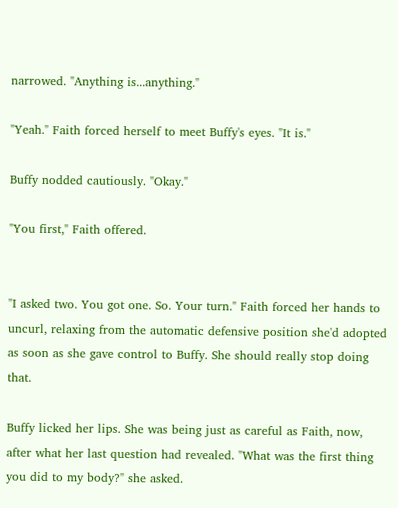narrowed. "Anything is...anything."

"Yeah." Faith forced herself to meet Buffy's eyes. "It is."

Buffy nodded cautiously. "Okay."

"You first," Faith offered.


"I asked two. You got one. So. Your turn." Faith forced her hands to uncurl, relaxing from the automatic defensive position she'd adopted as soon as she gave control to Buffy. She should really stop doing that.

Buffy licked her lips. She was being just as careful as Faith, now, after what her last question had revealed. "What was the first thing you did to my body?" she asked.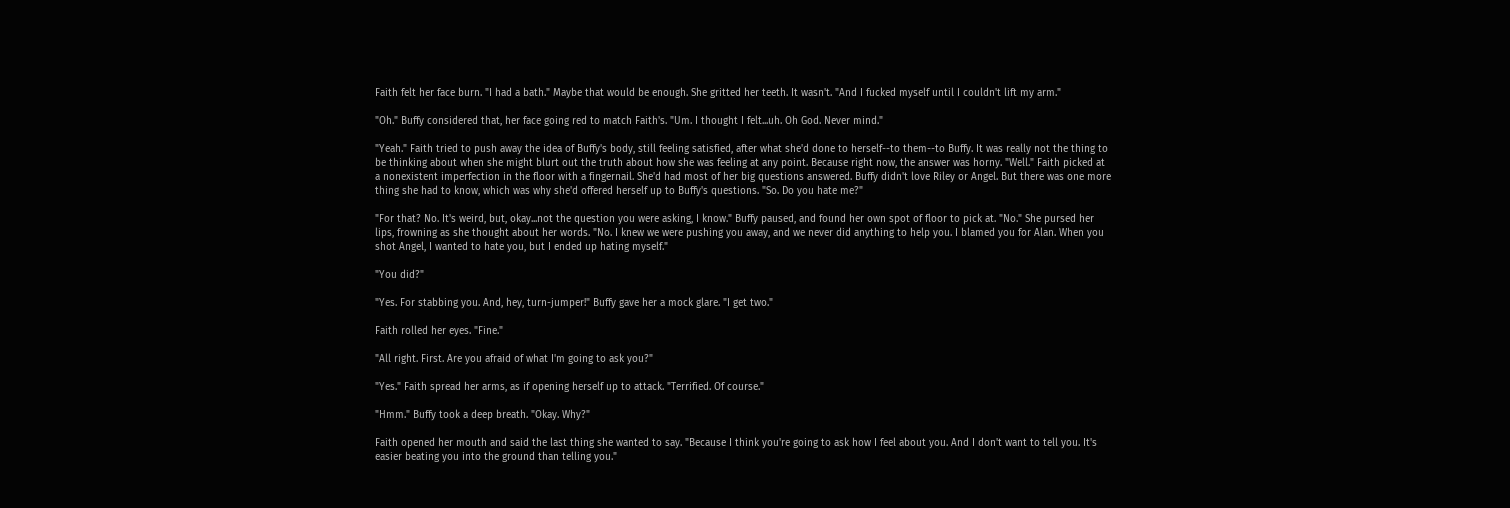Faith felt her face burn. "I had a bath." Maybe that would be enough. She gritted her teeth. It wasn't. "And I fucked myself until I couldn't lift my arm."

"Oh." Buffy considered that, her face going red to match Faith's. "Um. I thought I felt...uh. Oh God. Never mind."

"Yeah." Faith tried to push away the idea of Buffy's body, still feeling satisfied, after what she'd done to herself--to them--to Buffy. It was really not the thing to be thinking about when she might blurt out the truth about how she was feeling at any point. Because right now, the answer was horny. "Well." Faith picked at a nonexistent imperfection in the floor with a fingernail. She'd had most of her big questions answered. Buffy didn't love Riley or Angel. But there was one more thing she had to know, which was why she'd offered herself up to Buffy's questions. "So. Do you hate me?"

"For that? No. It's weird, but, okay...not the question you were asking, I know." Buffy paused, and found her own spot of floor to pick at. "No." She pursed her lips, frowning as she thought about her words. "No. I knew we were pushing you away, and we never did anything to help you. I blamed you for Alan. When you shot Angel, I wanted to hate you, but I ended up hating myself."

"You did?"

"Yes. For stabbing you. And, hey, turn-jumper!" Buffy gave her a mock glare. "I get two."

Faith rolled her eyes. "Fine."

"All right. First. Are you afraid of what I'm going to ask you?"

"Yes." Faith spread her arms, as if opening herself up to attack. "Terrified. Of course."

"Hmm." Buffy took a deep breath. "Okay. Why?"

Faith opened her mouth and said the last thing she wanted to say. "Because I think you're going to ask how I feel about you. And I don't want to tell you. It's easier beating you into the ground than telling you."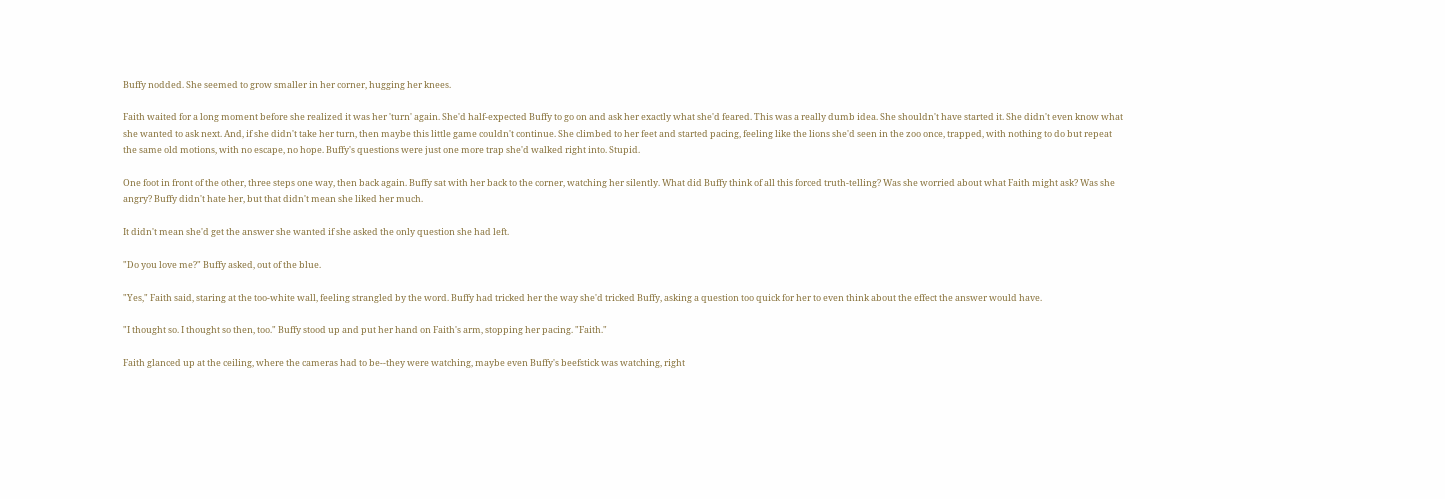Buffy nodded. She seemed to grow smaller in her corner, hugging her knees.

Faith waited for a long moment before she realized it was her 'turn' again. She'd half-expected Buffy to go on and ask her exactly what she'd feared. This was a really dumb idea. She shouldn't have started it. She didn't even know what she wanted to ask next. And, if she didn't take her turn, then maybe this little game couldn't continue. She climbed to her feet and started pacing, feeling like the lions she'd seen in the zoo once, trapped, with nothing to do but repeat the same old motions, with no escape, no hope. Buffy's questions were just one more trap she'd walked right into. Stupid.

One foot in front of the other, three steps one way, then back again. Buffy sat with her back to the corner, watching her silently. What did Buffy think of all this forced truth-telling? Was she worried about what Faith might ask? Was she angry? Buffy didn't hate her, but that didn't mean she liked her much.

It didn't mean she'd get the answer she wanted if she asked the only question she had left.

"Do you love me?" Buffy asked, out of the blue.

"Yes," Faith said, staring at the too-white wall, feeling strangled by the word. Buffy had tricked her the way she'd tricked Buffy, asking a question too quick for her to even think about the effect the answer would have.

"I thought so. I thought so then, too." Buffy stood up and put her hand on Faith's arm, stopping her pacing. "Faith."

Faith glanced up at the ceiling, where the cameras had to be--they were watching, maybe even Buffy's beefstick was watching, right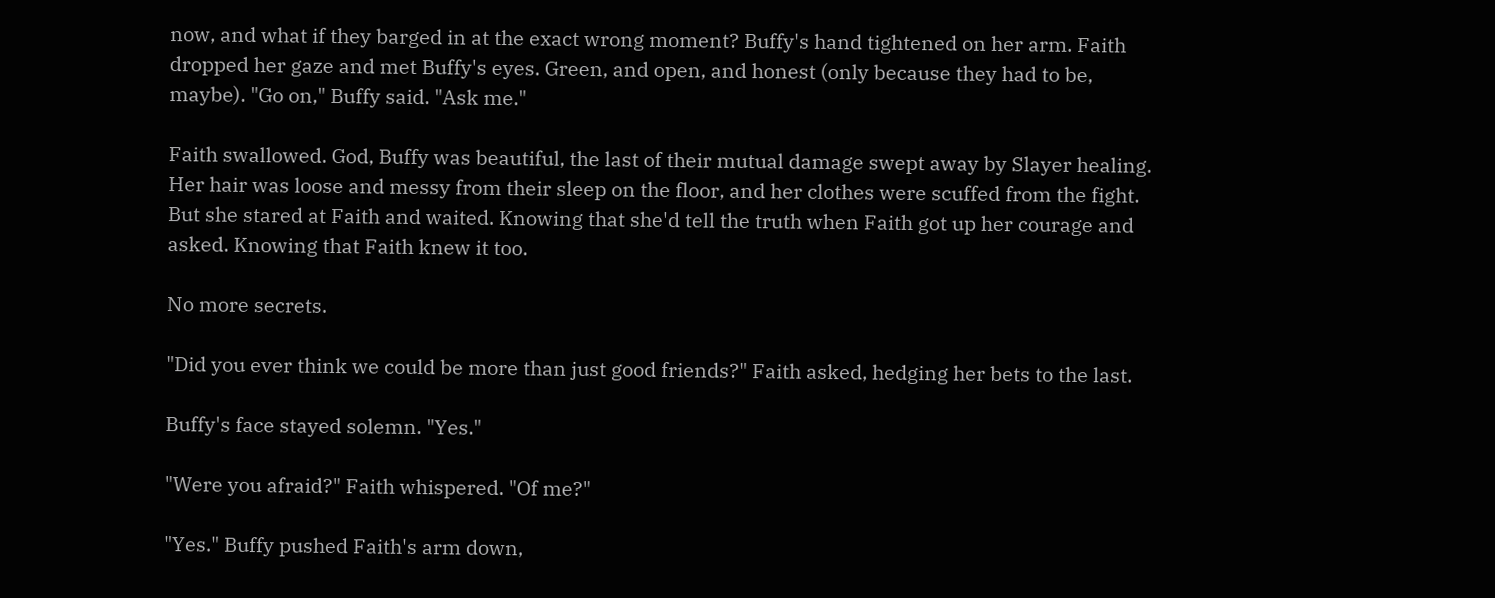now, and what if they barged in at the exact wrong moment? Buffy's hand tightened on her arm. Faith dropped her gaze and met Buffy's eyes. Green, and open, and honest (only because they had to be, maybe). "Go on," Buffy said. "Ask me."

Faith swallowed. God, Buffy was beautiful, the last of their mutual damage swept away by Slayer healing. Her hair was loose and messy from their sleep on the floor, and her clothes were scuffed from the fight. But she stared at Faith and waited. Knowing that she'd tell the truth when Faith got up her courage and asked. Knowing that Faith knew it too.

No more secrets.

"Did you ever think we could be more than just good friends?" Faith asked, hedging her bets to the last.

Buffy's face stayed solemn. "Yes."

"Were you afraid?" Faith whispered. "Of me?"

"Yes." Buffy pushed Faith's arm down,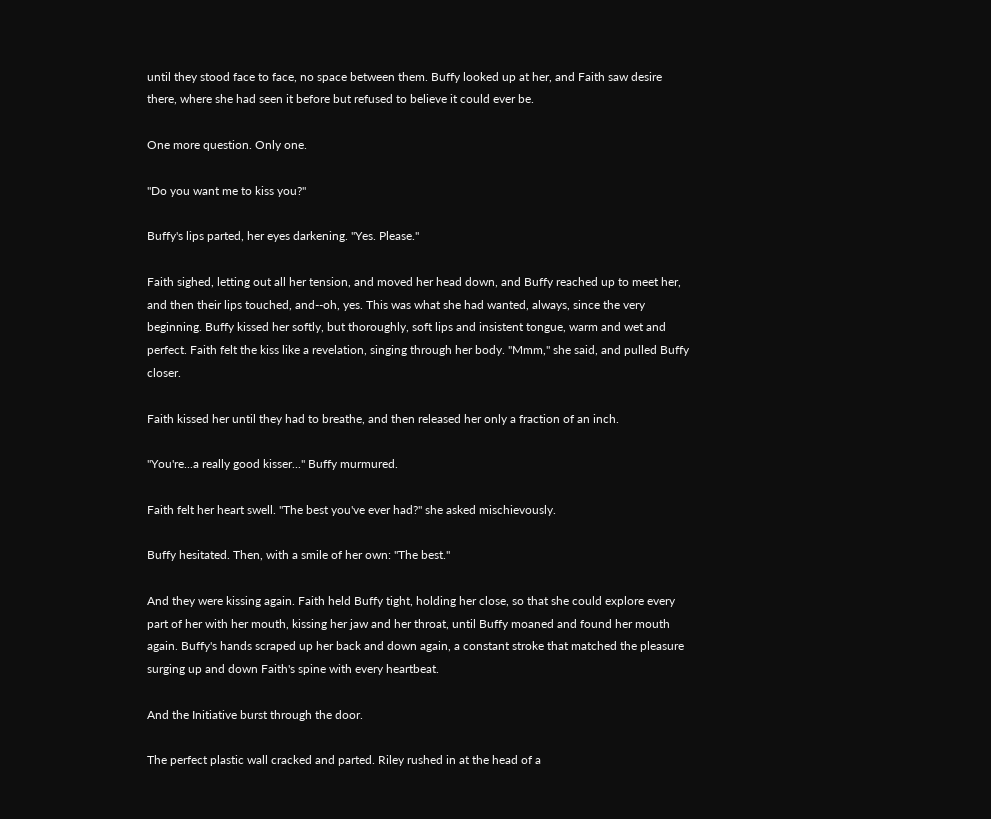until they stood face to face, no space between them. Buffy looked up at her, and Faith saw desire there, where she had seen it before but refused to believe it could ever be.

One more question. Only one.

"Do you want me to kiss you?"

Buffy's lips parted, her eyes darkening. "Yes. Please."

Faith sighed, letting out all her tension, and moved her head down, and Buffy reached up to meet her, and then their lips touched, and--oh, yes. This was what she had wanted, always, since the very beginning. Buffy kissed her softly, but thoroughly, soft lips and insistent tongue, warm and wet and perfect. Faith felt the kiss like a revelation, singing through her body. "Mmm," she said, and pulled Buffy closer.

Faith kissed her until they had to breathe, and then released her only a fraction of an inch.

"You're...a really good kisser..." Buffy murmured.

Faith felt her heart swell. "The best you've ever had?" she asked mischievously.

Buffy hesitated. Then, with a smile of her own: "The best."

And they were kissing again. Faith held Buffy tight, holding her close, so that she could explore every part of her with her mouth, kissing her jaw and her throat, until Buffy moaned and found her mouth again. Buffy's hands scraped up her back and down again, a constant stroke that matched the pleasure surging up and down Faith's spine with every heartbeat.

And the Initiative burst through the door.

The perfect plastic wall cracked and parted. Riley rushed in at the head of a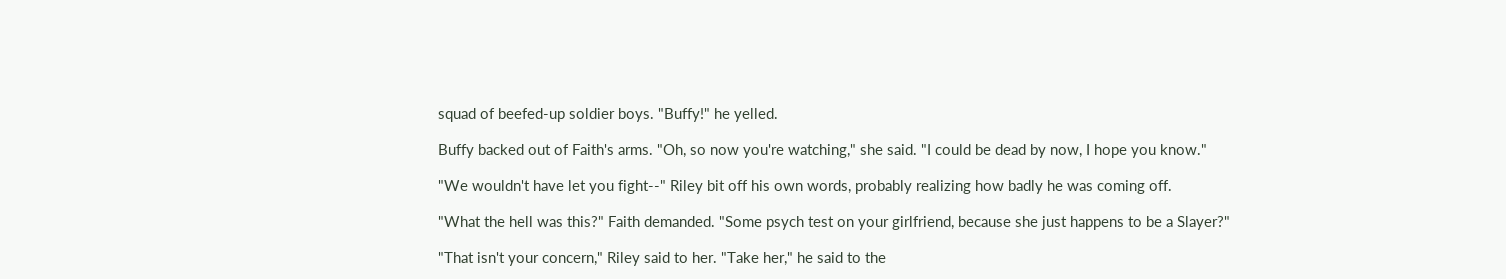squad of beefed-up soldier boys. "Buffy!" he yelled.

Buffy backed out of Faith's arms. "Oh, so now you're watching," she said. "I could be dead by now, I hope you know."

"We wouldn't have let you fight--" Riley bit off his own words, probably realizing how badly he was coming off.

"What the hell was this?" Faith demanded. "Some psych test on your girlfriend, because she just happens to be a Slayer?"

"That isn't your concern," Riley said to her. "Take her," he said to the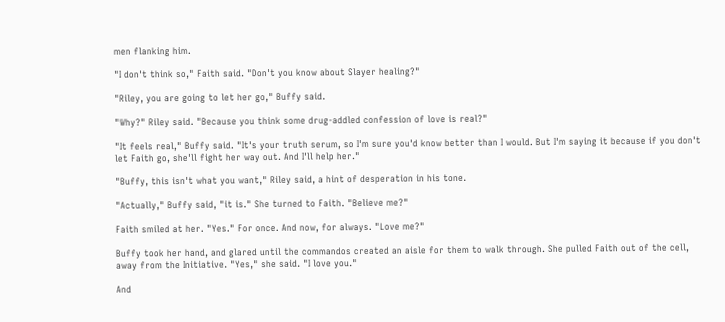men flanking him.

"I don't think so," Faith said. "Don't you know about Slayer healing?"

"Riley, you are going to let her go," Buffy said.

"Why?" Riley said. "Because you think some drug-addled confession of love is real?"

"It feels real," Buffy said. "It's your truth serum, so I'm sure you'd know better than I would. But I'm saying it because if you don't let Faith go, she'll fight her way out. And I'll help her."

"Buffy, this isn't what you want," Riley said, a hint of desperation in his tone.

"Actually," Buffy said, "it is." She turned to Faith. "Believe me?"

Faith smiled at her. "Yes." For once. And now, for always. "Love me?"

Buffy took her hand, and glared until the commandos created an aisle for them to walk through. She pulled Faith out of the cell, away from the Initiative. "Yes," she said. "I love you."

And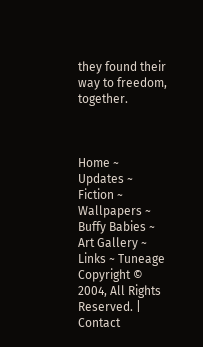they found their way to freedom, together.



Home ~ Updates ~ Fiction ~ Wallpapers ~ Buffy Babies ~ Art Gallery ~ Links ~ Tuneage
Copyright © 2004, All Rights Reserved. | Contact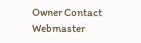Owner Contact Webmaster